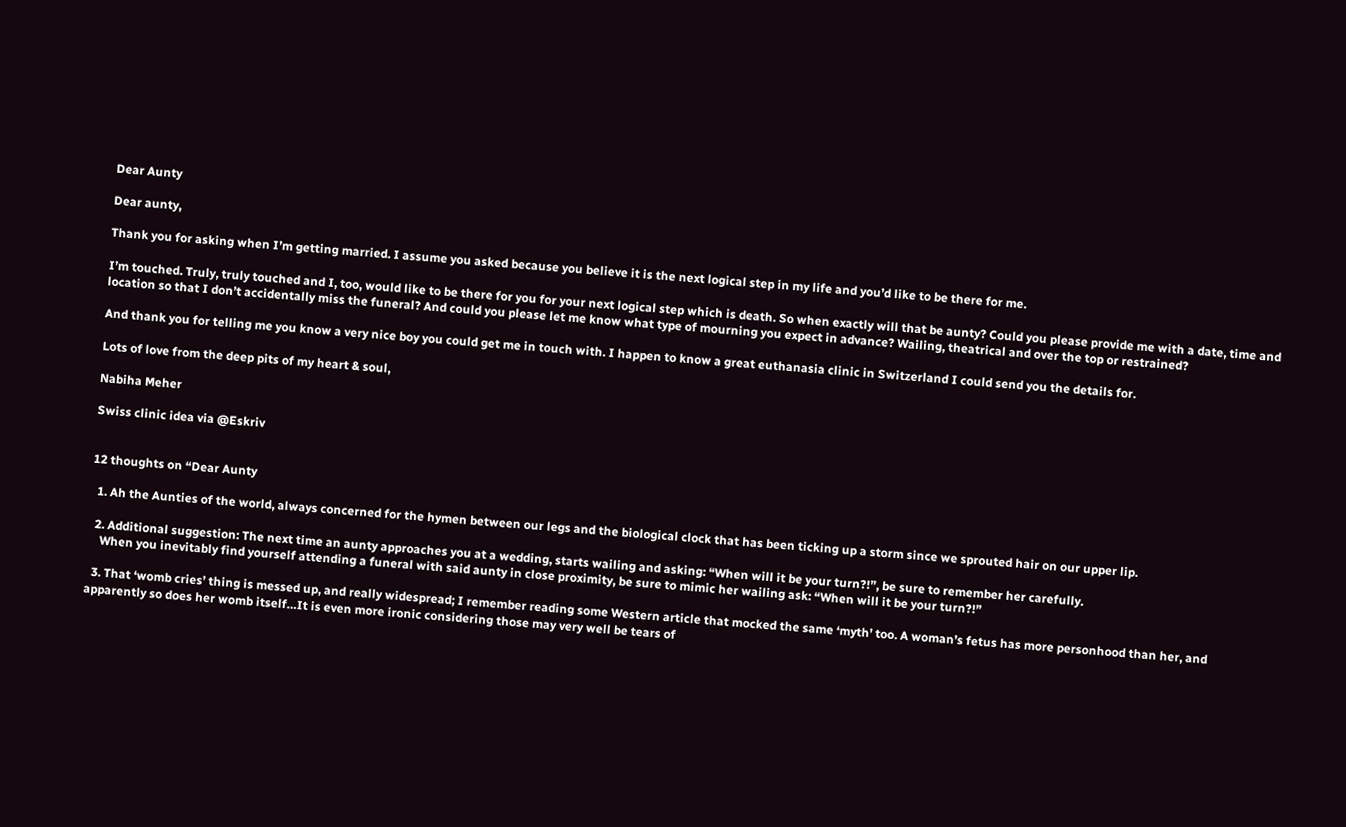Dear Aunty

Dear aunty,

Thank you for asking when I’m getting married. I assume you asked because you believe it is the next logical step in my life and you’d like to be there for me.

I’m touched. Truly, truly touched and I, too, would like to be there for you for your next logical step which is death. So when exactly will that be aunty? Could you please provide me with a date, time and location so that I don’t accidentally miss the funeral? And could you please let me know what type of mourning you expect in advance? Wailing, theatrical and over the top or restrained?

And thank you for telling me you know a very nice boy you could get me in touch with. I happen to know a great euthanasia clinic in Switzerland I could send you the details for.

Lots of love from the deep pits of my heart & soul,

Nabiha Meher

Swiss clinic idea via @Eskriv


12 thoughts on “Dear Aunty

  1. Ah the Aunties of the world, always concerned for the hymen between our legs and the biological clock that has been ticking up a storm since we sprouted hair on our upper lip.

  2. Additional suggestion: The next time an aunty approaches you at a wedding, starts wailing and asking: “When will it be your turn?!”, be sure to remember her carefully.
    When you inevitably find yourself attending a funeral with said aunty in close proximity, be sure to mimic her wailing ask: “When will it be your turn?!”

  3. That ‘womb cries’ thing is messed up, and really widespread; I remember reading some Western article that mocked the same ‘myth’ too. A woman’s fetus has more personhood than her, and apparently so does her womb itself…It is even more ironic considering those may very well be tears of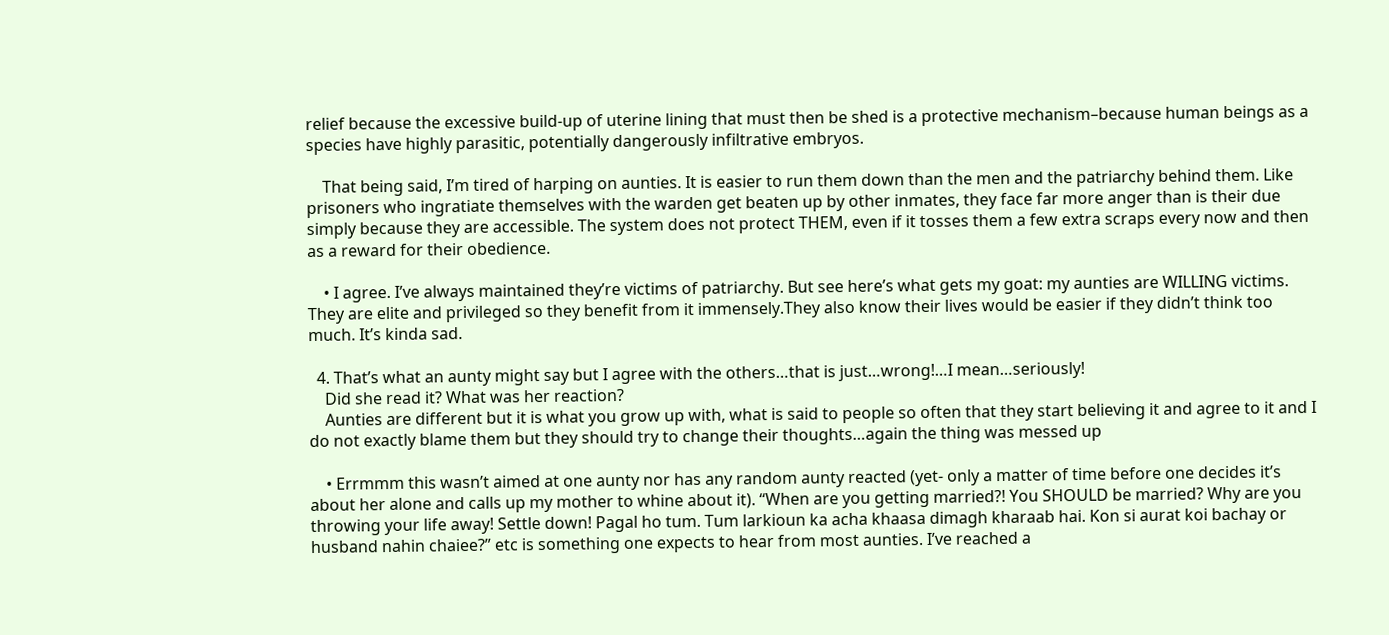relief because the excessive build-up of uterine lining that must then be shed is a protective mechanism–because human beings as a species have highly parasitic, potentially dangerously infiltrative embryos.

    That being said, I’m tired of harping on aunties. It is easier to run them down than the men and the patriarchy behind them. Like prisoners who ingratiate themselves with the warden get beaten up by other inmates, they face far more anger than is their due simply because they are accessible. The system does not protect THEM, even if it tosses them a few extra scraps every now and then as a reward for their obedience.

    • I agree. I’ve always maintained they’re victims of patriarchy. But see here’s what gets my goat: my aunties are WILLING victims. They are elite and privileged so they benefit from it immensely.They also know their lives would be easier if they didn’t think too much. It’s kinda sad.

  4. That’s what an aunty might say but I agree with the others…that is just…wrong!…I mean…seriously!
    Did she read it? What was her reaction?
    Aunties are different but it is what you grow up with, what is said to people so often that they start believing it and agree to it and I do not exactly blame them but they should try to change their thoughts…again the thing was messed up

    • Errmmm this wasn’t aimed at one aunty nor has any random aunty reacted (yet- only a matter of time before one decides it’s about her alone and calls up my mother to whine about it). “When are you getting married?! You SHOULD be married? Why are you throwing your life away! Settle down! Pagal ho tum. Tum larkioun ka acha khaasa dimagh kharaab hai. Kon si aurat koi bachay or husband nahin chaiee?” etc is something one expects to hear from most aunties. I’ve reached a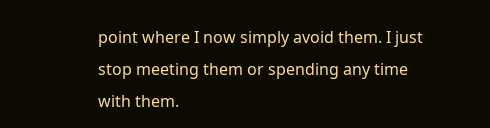point where I now simply avoid them. I just stop meeting them or spending any time with them.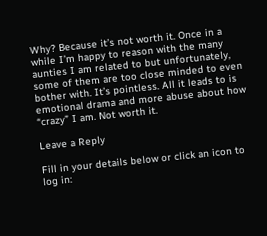Why? Because it’s not worth it. Once in a while I’m happy to reason with the many aunties I am related to but unfortunately, some of them are too close minded to even bother with. It’s pointless. All it leads to is emotional drama and more abuse about how “crazy” I am. Not worth it.

Leave a Reply

Fill in your details below or click an icon to log in: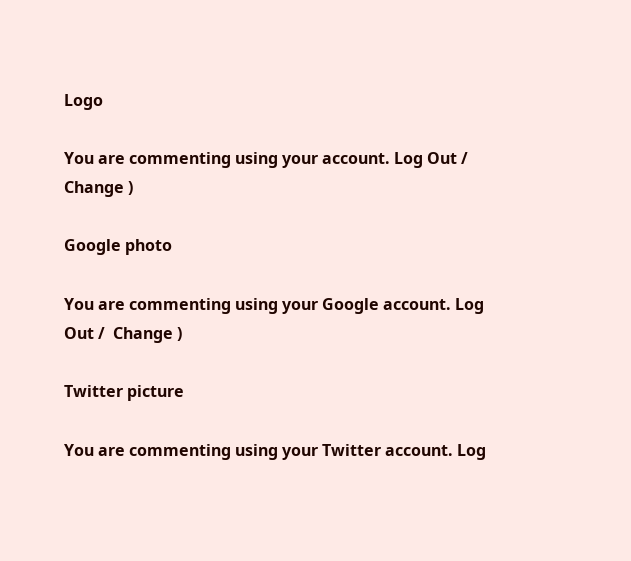Logo

You are commenting using your account. Log Out /  Change )

Google photo

You are commenting using your Google account. Log Out /  Change )

Twitter picture

You are commenting using your Twitter account. Log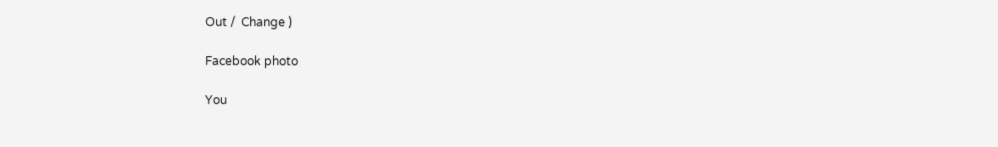Out /  Change )

Facebook photo

You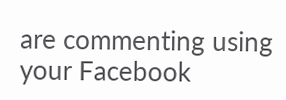are commenting using your Facebook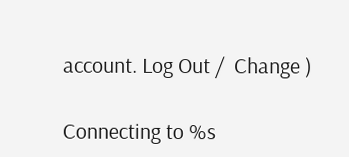account. Log Out /  Change )

Connecting to %s